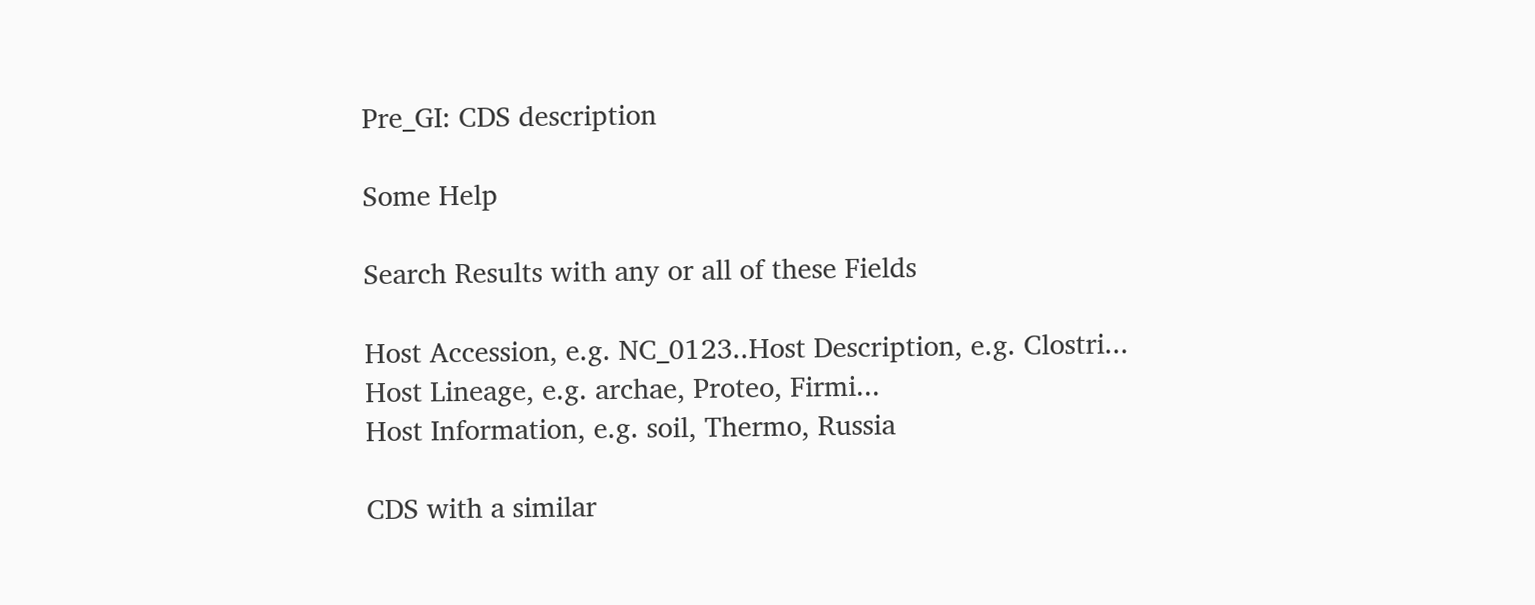Pre_GI: CDS description

Some Help

Search Results with any or all of these Fields

Host Accession, e.g. NC_0123..Host Description, e.g. Clostri...
Host Lineage, e.g. archae, Proteo, Firmi...
Host Information, e.g. soil, Thermo, Russia

CDS with a similar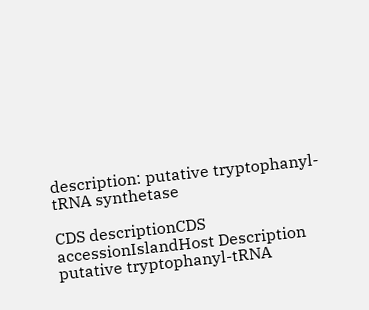description: putative tryptophanyl-tRNA synthetase

CDS descriptionCDS accessionIslandHost Description
putative tryptophanyl-tRNA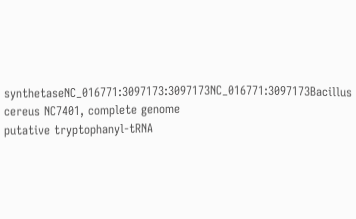synthetaseNC_016771:3097173:3097173NC_016771:3097173Bacillus cereus NC7401, complete genome
putative tryptophanyl-tRNA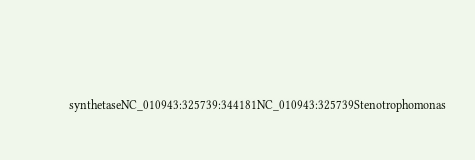synthetaseNC_010943:325739:344181NC_010943:325739Stenotrophomonas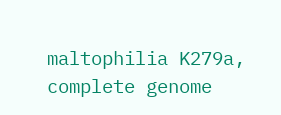maltophilia K279a, complete genome